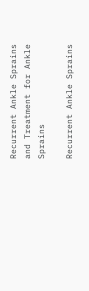Recurrent Ankle Sprains and Treatment for Ankle Sprains

Recurrent Ankle Sprains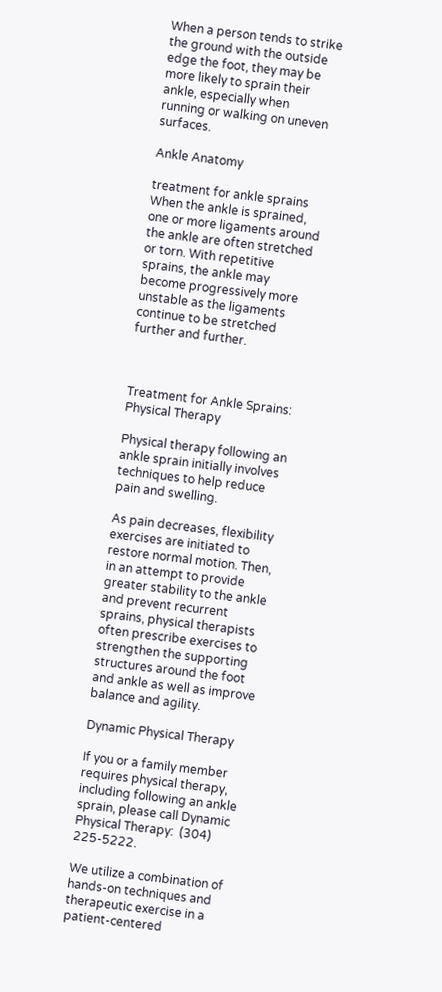When a person tends to strike the ground with the outside edge the foot, they may be more likely to sprain their ankle, especially when running or walking on uneven surfaces.

Ankle Anatomy

treatment for ankle sprains When the ankle is sprained, one or more ligaments around the ankle are often stretched or torn. With repetitive sprains, the ankle may become progressively more unstable as the ligaments continue to be stretched further and further.



Treatment for Ankle Sprains:  Physical Therapy

Physical therapy following an ankle sprain initially involves techniques to help reduce pain and swelling.

As pain decreases, flexibility exercises are initiated to restore normal motion. Then, in an attempt to provide greater stability to the ankle and prevent recurrent sprains, physical therapists often prescribe exercises to strengthen the supporting structures around the foot and ankle as well as improve balance and agility.

Dynamic Physical Therapy

If you or a family member requires physical therapy, including following an ankle sprain, please call Dynamic Physical Therapy:  (304) 225-5222.

We utilize a combination of hands-on techniques and therapeutic exercise in a patient-centered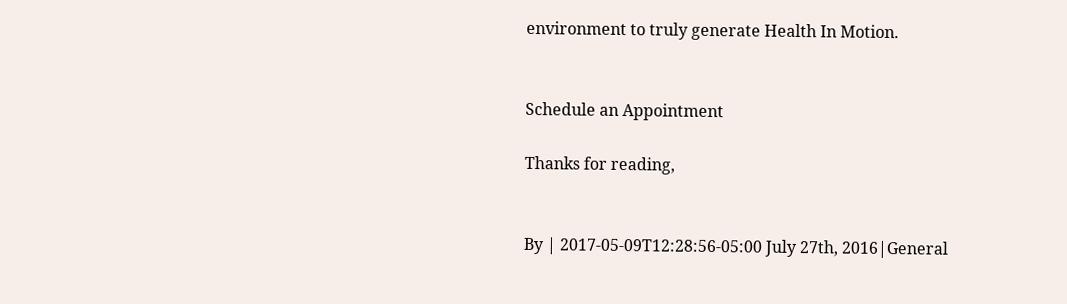environment to truly generate Health In Motion.


Schedule an Appointment

Thanks for reading,


By | 2017-05-09T12:28:56-05:00 July 27th, 2016|General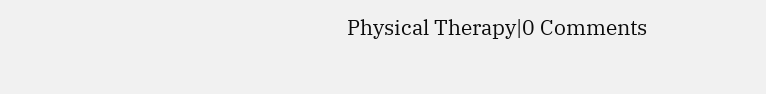Physical Therapy|0 Comments